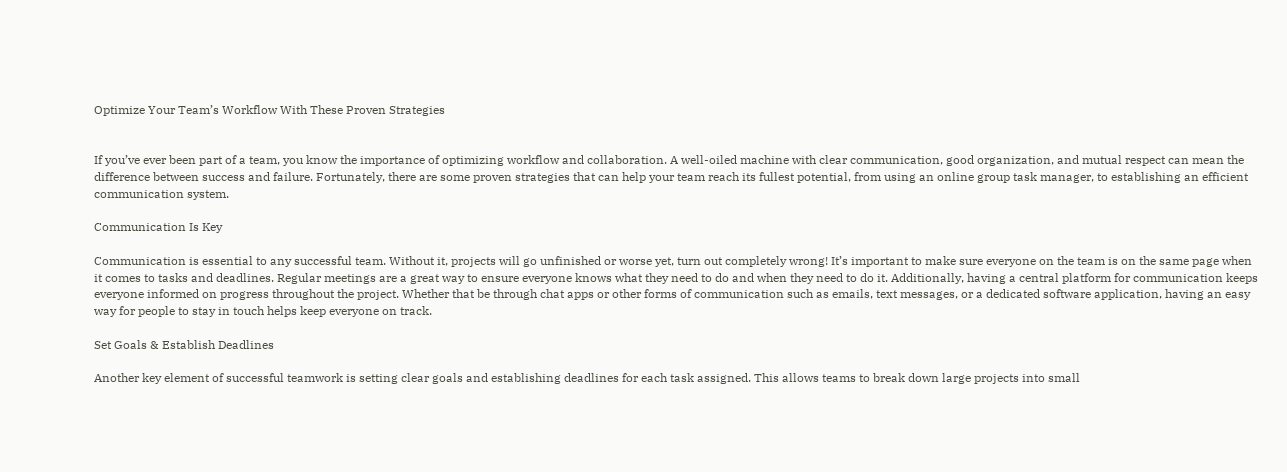Optimize Your Team’s Workflow With These Proven Strategies


If you’ve ever been part of a team, you know the importance of optimizing workflow and collaboration. A well-oiled machine with clear communication, good organization, and mutual respect can mean the difference between success and failure. Fortunately, there are some proven strategies that can help your team reach its fullest potential, from using an online group task manager, to establishing an efficient communication system.

Communication Is Key

Communication is essential to any successful team. Without it, projects will go unfinished or worse yet, turn out completely wrong! It’s important to make sure everyone on the team is on the same page when it comes to tasks and deadlines. Regular meetings are a great way to ensure everyone knows what they need to do and when they need to do it. Additionally, having a central platform for communication keeps everyone informed on progress throughout the project. Whether that be through chat apps or other forms of communication such as emails, text messages, or a dedicated software application, having an easy way for people to stay in touch helps keep everyone on track.

Set Goals & Establish Deadlines

Another key element of successful teamwork is setting clear goals and establishing deadlines for each task assigned. This allows teams to break down large projects into small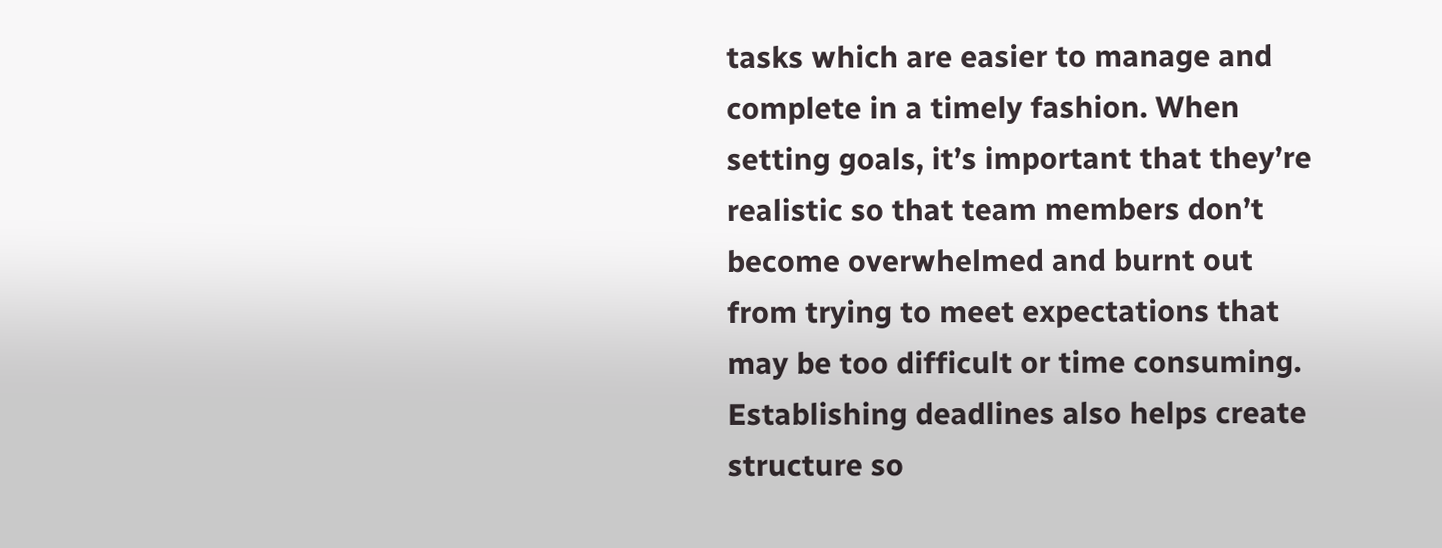tasks which are easier to manage and complete in a timely fashion. When setting goals, it’s important that they’re realistic so that team members don’t become overwhelmed and burnt out from trying to meet expectations that may be too difficult or time consuming. Establishing deadlines also helps create structure so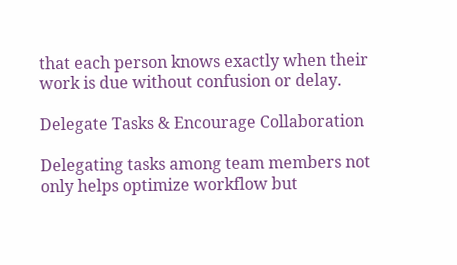that each person knows exactly when their work is due without confusion or delay.

Delegate Tasks & Encourage Collaboration

Delegating tasks among team members not only helps optimize workflow but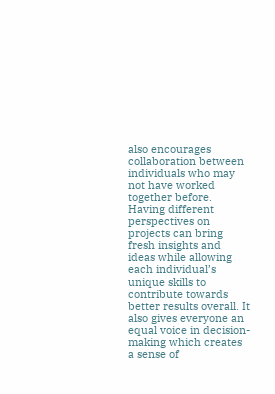also encourages collaboration between individuals who may not have worked together before. Having different perspectives on projects can bring fresh insights and ideas while allowing each individual’s unique skills to contribute towards better results overall. It also gives everyone an equal voice in decision-making which creates a sense of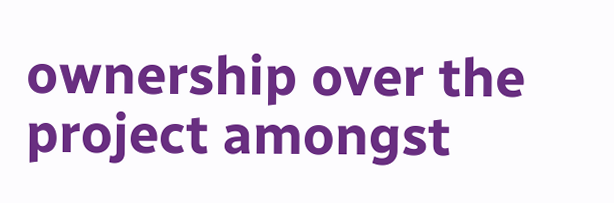ownership over the project amongst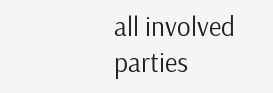all involved parties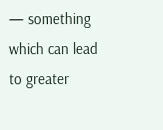— something which can lead to greater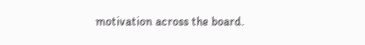motivation across the board.